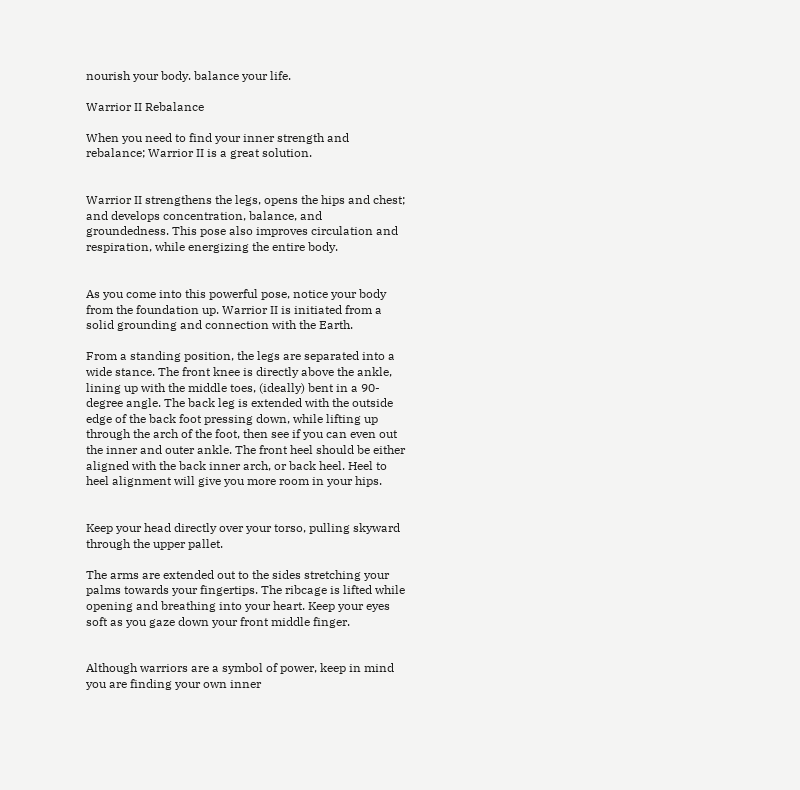nourish your body. balance your life.

Warrior II Rebalance

When you need to find your inner strength and rebalance; Warrior II is a great solution.


Warrior II strengthens the legs, opens the hips and chest; and develops concentration, balance, and groundedness. This pose also improves circulation and respiration, while energizing the entire body.


As you come into this powerful pose, notice your body from the foundation up. Warrior II is initiated from a solid grounding and connection with the Earth.

From a standing position, the legs are separated into a wide stance. The front knee is directly above the ankle, lining up with the middle toes, (ideally) bent in a 90-degree angle. The back leg is extended with the outside edge of the back foot pressing down, while lifting up through the arch of the foot, then see if you can even out the inner and outer ankle. The front heel should be either aligned with the back inner arch, or back heel. Heel to heel alignment will give you more room in your hips.


Keep your head directly over your torso, pulling skyward through the upper pallet.

The arms are extended out to the sides stretching your palms towards your fingertips. The ribcage is lifted while opening and breathing into your heart. Keep your eyes soft as you gaze down your front middle finger.


Although warriors are a symbol of power, keep in mind you are finding your own inner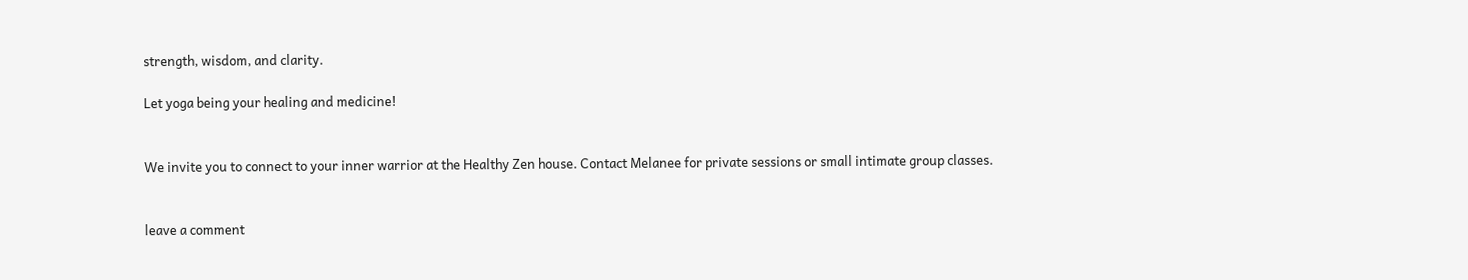strength, wisdom, and clarity.

Let yoga being your healing and medicine!


We invite you to connect to your inner warrior at the Healthy Zen house. Contact Melanee for private sessions or small intimate group classes.


leave a comment